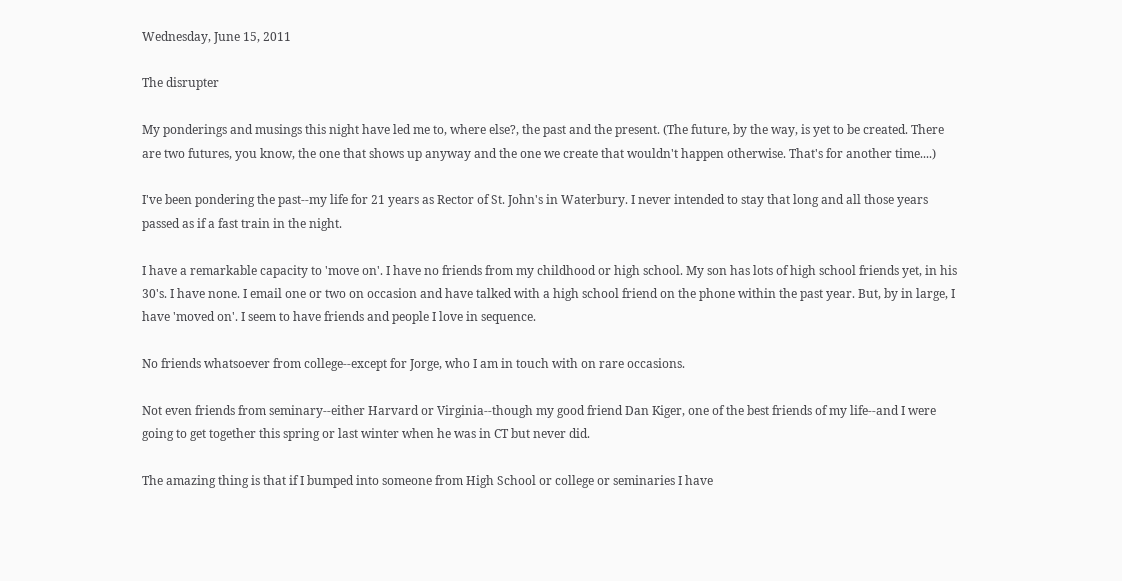Wednesday, June 15, 2011

The disrupter

My ponderings and musings this night have led me to, where else?, the past and the present. (The future, by the way, is yet to be created. There are two futures, you know, the one that shows up anyway and the one we create that wouldn't happen otherwise. That's for another time....)

I've been pondering the past--my life for 21 years as Rector of St. John's in Waterbury. I never intended to stay that long and all those years passed as if a fast train in the night.

I have a remarkable capacity to 'move on'. I have no friends from my childhood or high school. My son has lots of high school friends yet, in his 30's. I have none. I email one or two on occasion and have talked with a high school friend on the phone within the past year. But, by in large, I have 'moved on'. I seem to have friends and people I love in sequence.

No friends whatsoever from college--except for Jorge, who I am in touch with on rare occasions.

Not even friends from seminary--either Harvard or Virginia--though my good friend Dan Kiger, one of the best friends of my life--and I were going to get together this spring or last winter when he was in CT but never did.

The amazing thing is that if I bumped into someone from High School or college or seminaries I have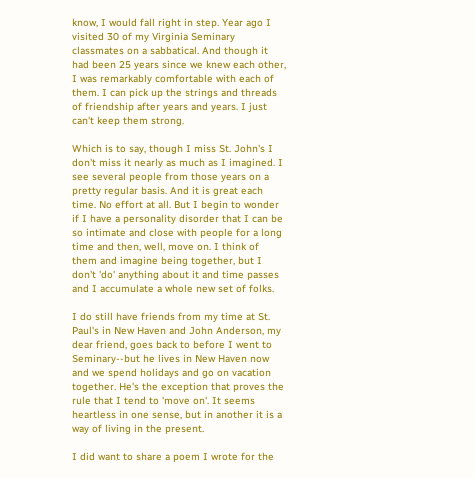know, I would fall right in step. Year ago I visited 30 of my Virginia Seminary classmates on a sabbatical. And though it had been 25 years since we knew each other, I was remarkably comfortable with each of them. I can pick up the strings and threads of friendship after years and years. I just can't keep them strong.

Which is to say, though I miss St. John's I don't miss it nearly as much as I imagined. I see several people from those years on a pretty regular basis. And it is great each time. No effort at all. But I begin to wonder if I have a personality disorder that I can be so intimate and close with people for a long time and then, well, move on. I think of them and imagine being together, but I don't 'do' anything about it and time passes and I accumulate a whole new set of folks.

I do still have friends from my time at St. Paul's in New Haven and John Anderson, my dear friend, goes back to before I went to Seminary--but he lives in New Haven now and we spend holidays and go on vacation together. He's the exception that proves the rule that I tend to 'move on'. It seems heartless in one sense, but in another it is a way of living in the present.

I did want to share a poem I wrote for the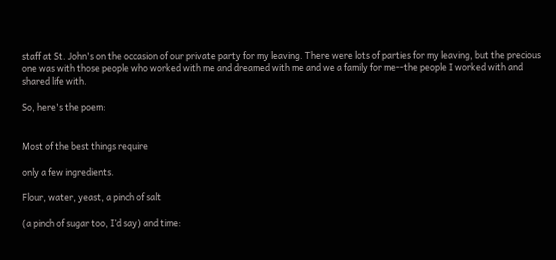staff at St. John's on the occasion of our private party for my leaving. There were lots of parties for my leaving, but the precious one was with those people who worked with me and dreamed with me and we a family for me--the people I worked with and shared life with.

So, here's the poem:


Most of the best things require

only a few ingredients.

Flour, water, yeast, a pinch of salt

(a pinch of sugar too, I’d say) and time: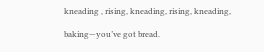kneading , rising, kneading, rising, kneading,

baking—you’ve got bread.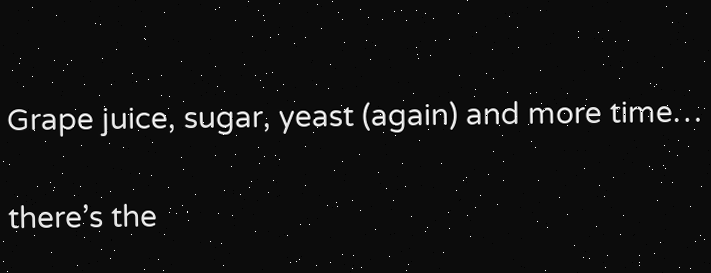Grape juice, sugar, yeast (again) and more time…

there’s the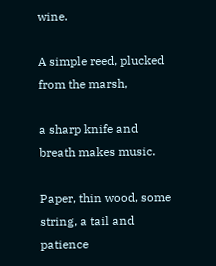wine.

A simple reed, plucked from the marsh,

a sharp knife and breath makes music.

Paper, thin wood, some string, a tail and patience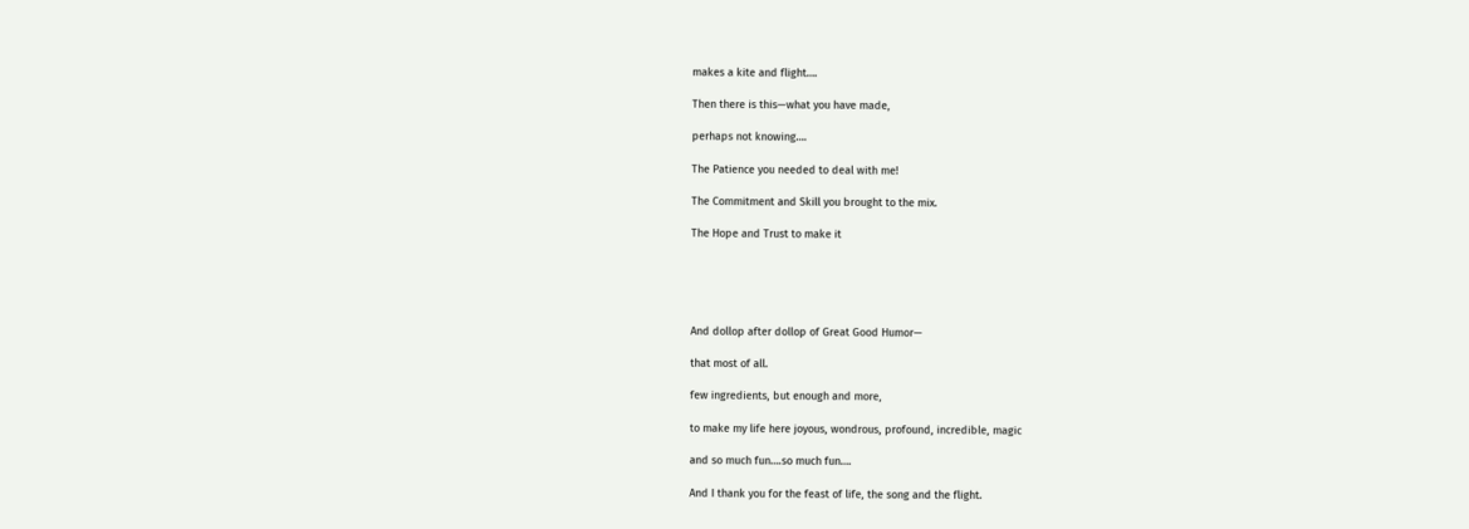makes a kite and flight….

Then there is this—what you have made,

perhaps not knowing….

The Patience you needed to deal with me!

The Commitment and Skill you brought to the mix.

The Hope and Trust to make it





And dollop after dollop of Great Good Humor—

that most of all.

few ingredients, but enough and more,

to make my life here joyous, wondrous, profound, incredible, magic

and so much fun….so much fun….

And I thank you for the feast of life, the song and the flight.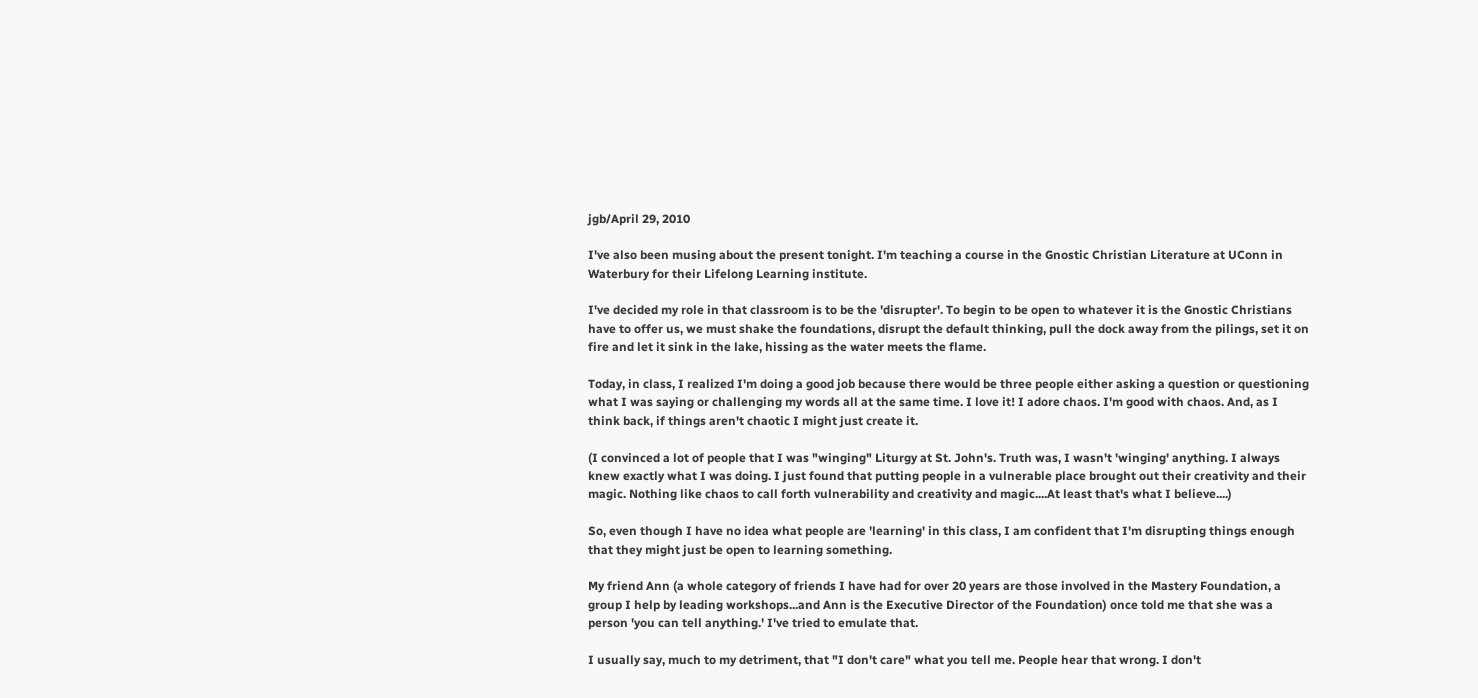jgb/April 29, 2010

I've also been musing about the present tonight. I'm teaching a course in the Gnostic Christian Literature at UConn in Waterbury for their Lifelong Learning institute.

I've decided my role in that classroom is to be the 'disrupter'. To begin to be open to whatever it is the Gnostic Christians have to offer us, we must shake the foundations, disrupt the default thinking, pull the dock away from the pilings, set it on fire and let it sink in the lake, hissing as the water meets the flame.

Today, in class, I realized I'm doing a good job because there would be three people either asking a question or questioning what I was saying or challenging my words all at the same time. I love it! I adore chaos. I'm good with chaos. And, as I think back, if things aren't chaotic I might just create it.

(I convinced a lot of people that I was "winging" Liturgy at St. John's. Truth was, I wasn't 'winging' anything. I always knew exactly what I was doing. I just found that putting people in a vulnerable place brought out their creativity and their magic. Nothing like chaos to call forth vulnerability and creativity and magic....At least that's what I believe....)

So, even though I have no idea what people are 'learning' in this class, I am confident that I'm disrupting things enough that they might just be open to learning something.

My friend Ann (a whole category of friends I have had for over 20 years are those involved in the Mastery Foundation, a group I help by leading workshops...and Ann is the Executive Director of the Foundation) once told me that she was a person 'you can tell anything.' I've tried to emulate that.

I usually say, much to my detriment, that "I don't care" what you tell me. People hear that wrong. I don't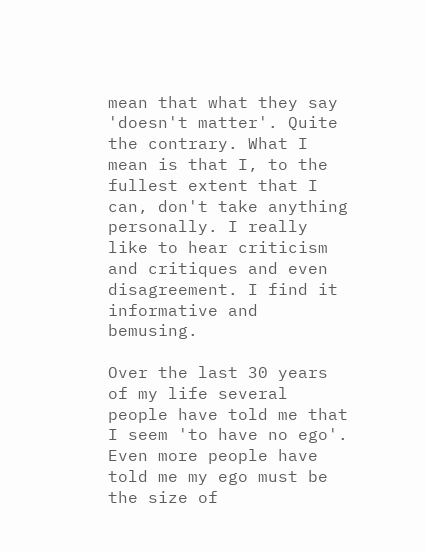mean that what they say 'doesn't matter'. Quite the contrary. What I mean is that I, to the fullest extent that I can, don't take anything personally. I really like to hear criticism and critiques and even disagreement. I find it informative and bemusing.

Over the last 30 years of my life several people have told me that I seem 'to have no ego'. Even more people have told me my ego must be the size of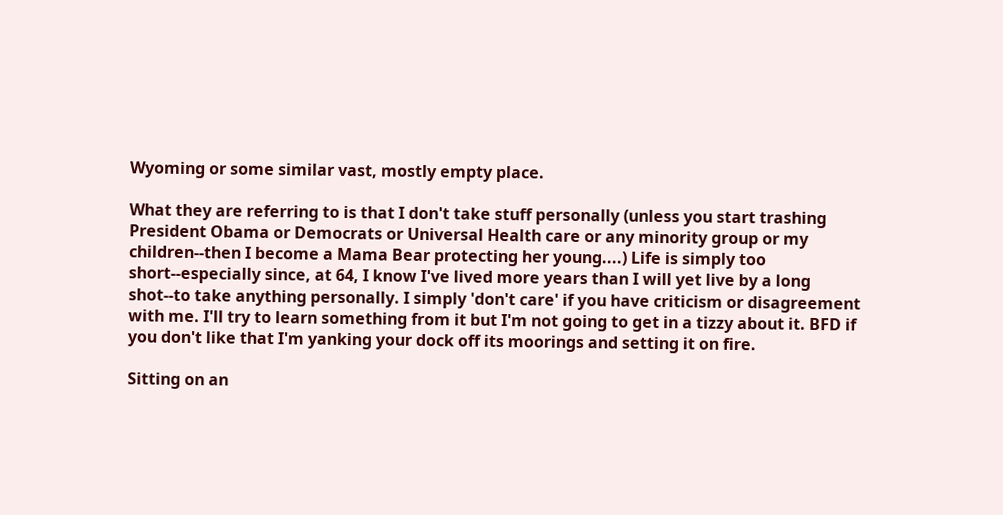Wyoming or some similar vast, mostly empty place.

What they are referring to is that I don't take stuff personally (unless you start trashing President Obama or Democrats or Universal Health care or any minority group or my children--then I become a Mama Bear protecting her young....) Life is simply too short--especially since, at 64, I know I've lived more years than I will yet live by a long shot--to take anything personally. I simply 'don't care' if you have criticism or disagreement with me. I'll try to learn something from it but I'm not going to get in a tizzy about it. BFD if you don't like that I'm yanking your dock off its moorings and setting it on fire.

Sitting on an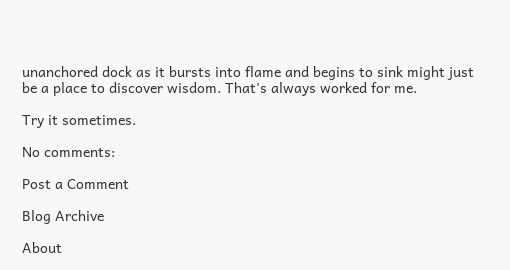unanchored dock as it bursts into flame and begins to sink might just be a place to discover wisdom. That's always worked for me.

Try it sometimes.

No comments:

Post a Comment

Blog Archive

About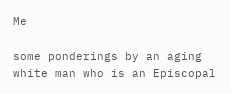Me

some ponderings by an aging white man who is an Episcopal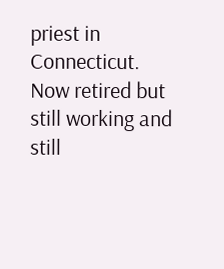priest in Connecticut. Now retired but still working and still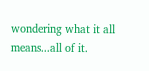wondering what it all means...all of it.